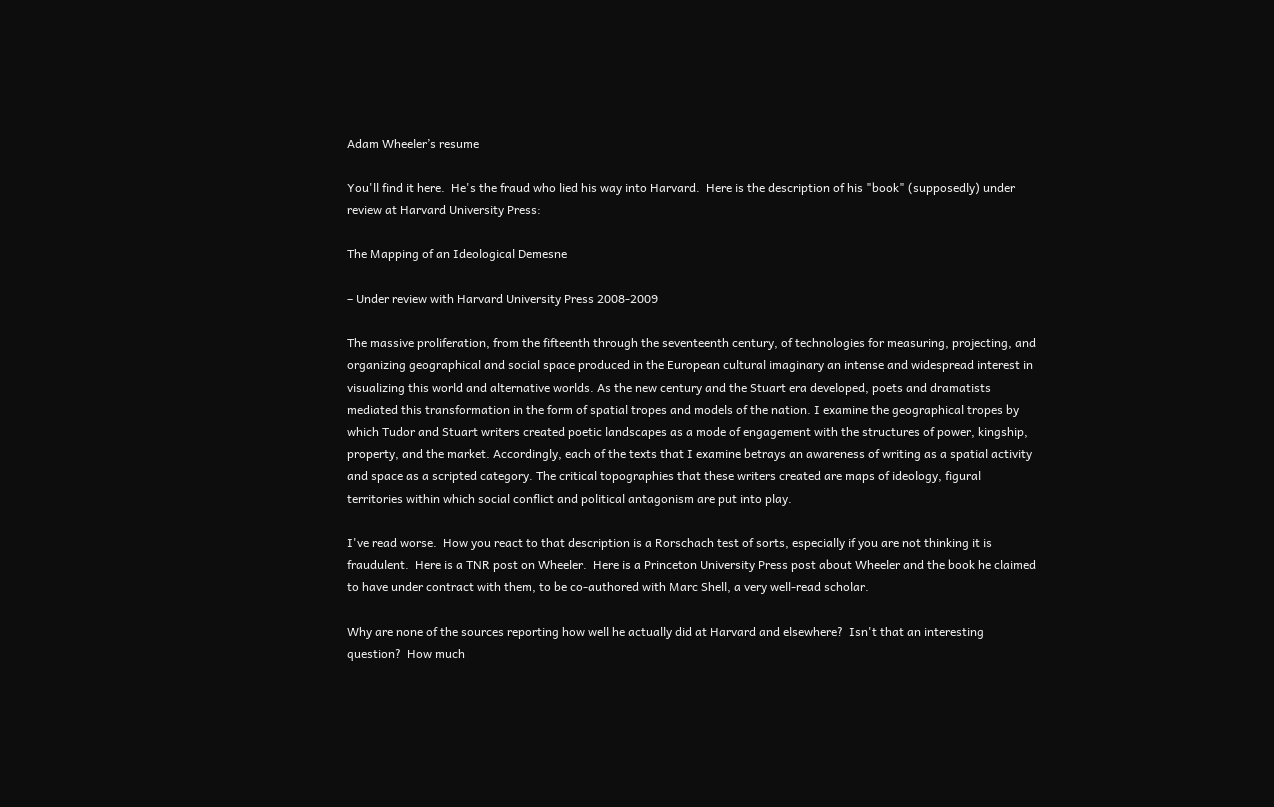Adam Wheeler’s resume

You'll find it here.  He's the fraud who lied his way into Harvard.  Here is the description of his "book" (supposedly) under review at Harvard University Press:

The Mapping of an Ideological Demesne

– Under review with Harvard University Press 2008-2009

The massive proliferation, from the fifteenth through the seventeenth century, of technologies for measuring, projecting, and organizing geographical and social space produced in the European cultural imaginary an intense and widespread interest in visualizing this world and alternative worlds. As the new century and the Stuart era developed, poets and dramatists mediated this transformation in the form of spatial tropes and models of the nation. I examine the geographical tropes by which Tudor and Stuart writers created poetic landscapes as a mode of engagement with the structures of power, kingship, property, and the market. Accordingly, each of the texts that I examine betrays an awareness of writing as a spatial activity and space as a scripted category. The critical topographies that these writers created are maps of ideology, figural territories within which social conflict and political antagonism are put into play.

I've read worse.  How you react to that description is a Rorschach test of sorts, especially if you are not thinking it is fraudulent.  Here is a TNR post on Wheeler.  Here is a Princeton University Press post about Wheeler and the book he claimed to have under contract with them, to be co-authored with Marc Shell, a very well-read scholar.

Why are none of the sources reporting how well he actually did at Harvard and elsewhere?  Isn't that an interesting question?  How much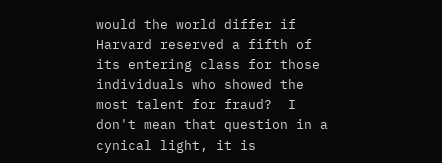would the world differ if Harvard reserved a fifth of its entering class for those individuals who showed the most talent for fraud?  I don't mean that question in a cynical light, it is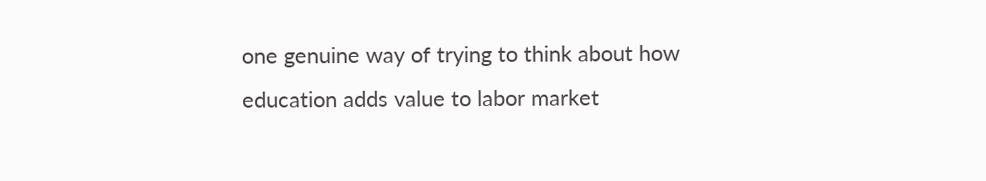one genuine way of trying to think about how education adds value to labor market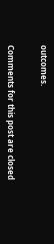outcomes.


Comments for this post are closed